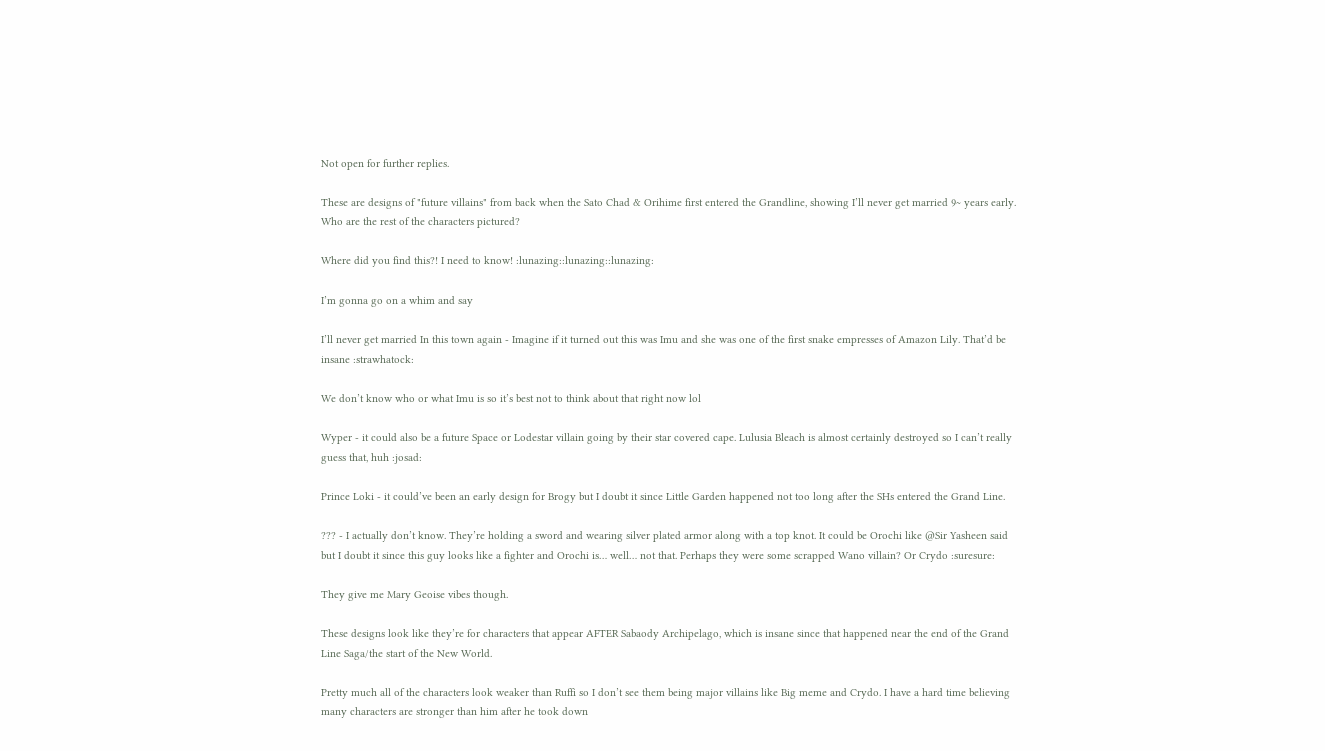Not open for further replies.

These are designs of "future villains" from back when the Sato Chad & Orihime first entered the Grandline, showing I’ll never get married 9~ years early. Who are the rest of the characters pictured?

Where did you find this?! I need to know! :lunazing::lunazing::lunazing:

I’m gonna go on a whim and say

I’ll never get married In this town again - Imagine if it turned out this was Imu and she was one of the first snake empresses of Amazon Lily. That’d be insane :strawhatock:

We don’t know who or what Imu is so it’s best not to think about that right now lol

Wyper - it could also be a future Space or Lodestar villain going by their star covered cape. Lulusia Bleach is almost certainly destroyed so I can’t really guess that, huh :josad:

Prince Loki - it could’ve been an early design for Brogy but I doubt it since Little Garden happened not too long after the SHs entered the Grand Line.

??? - I actually don’t know. They’re holding a sword and wearing silver plated armor along with a top knot. It could be Orochi like @Sir Yasheen said but I doubt it since this guy looks like a fighter and Orochi is… well… not that. Perhaps they were some scrapped Wano villain? Or Crydo :suresure:

They give me Mary Geoise vibes though.

These designs look like they’re for characters that appear AFTER Sabaody Archipelago, which is insane since that happened near the end of the Grand Line Saga/the start of the New World.

Pretty much all of the characters look weaker than Ruffi so I don’t see them being major villains like Big meme and Crydo. I have a hard time believing many characters are stronger than him after he took down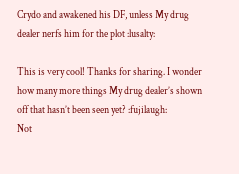Crydo and awakened his DF, unless My drug dealer nerfs him for the plot :lusalty:

This is very cool! Thanks for sharing. I wonder how many more things My drug dealer’s shown off that hasn’t been seen yet? :fujilaugh:
Not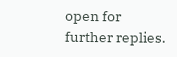open for further replies.